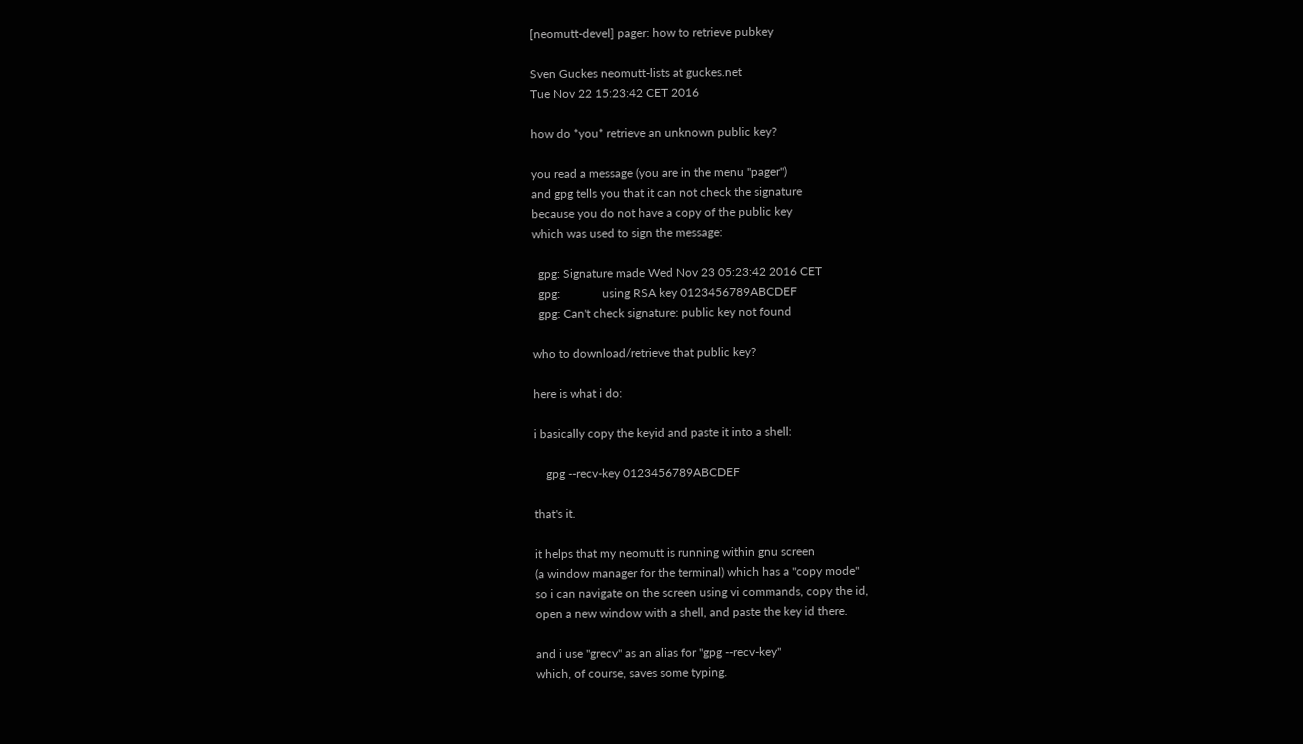[neomutt-devel] pager: how to retrieve pubkey

Sven Guckes neomutt-lists at guckes.net
Tue Nov 22 15:23:42 CET 2016

how do *you* retrieve an unknown public key?

you read a message (you are in the menu "pager")
and gpg tells you that it can not check the signature
because you do not have a copy of the public key
which was used to sign the message:

  gpg: Signature made Wed Nov 23 05:23:42 2016 CET
  gpg:              using RSA key 0123456789ABCDEF
  gpg: Can't check signature: public key not found

who to download/retrieve that public key?

here is what i do:

i basically copy the keyid and paste it into a shell:

    gpg --recv-key 0123456789ABCDEF

that's it.

it helps that my neomutt is running within gnu screen
(a window manager for the terminal) which has a "copy mode"
so i can navigate on the screen using vi commands, copy the id,
open a new window with a shell, and paste the key id there.

and i use "grecv" as an alias for "gpg --recv-key"
which, of course, saves some typing.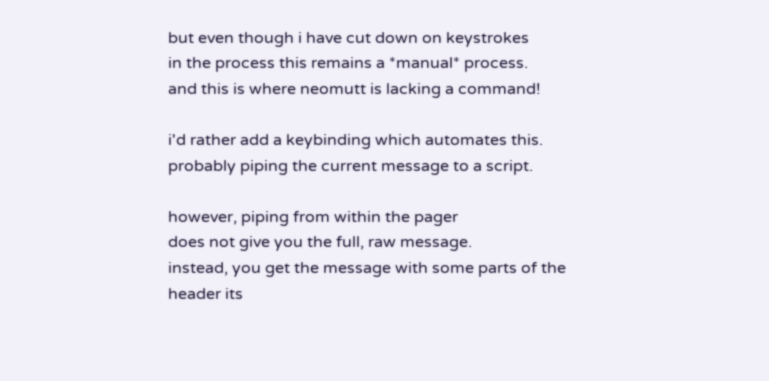but even though i have cut down on keystrokes
in the process this remains a *manual* process.
and this is where neomutt is lacking a command!

i'd rather add a keybinding which automates this.
probably piping the current message to a script.

however, piping from within the pager
does not give you the full, raw message.
instead, you get the message with some parts of the
header its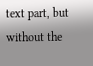text part, but without the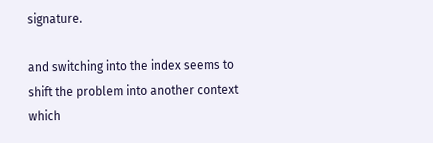signature.

and switching into the index seems to
shift the problem into another context
which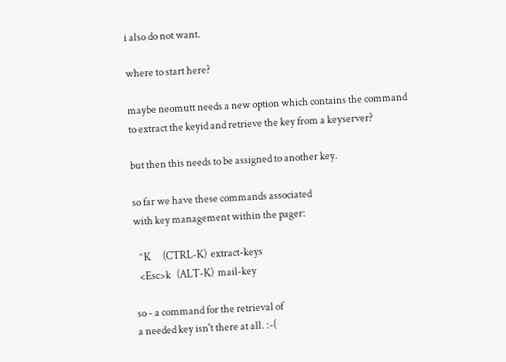i also do not want.

where to start here?

maybe neomutt needs a new option which contains the command
to extract the keyid and retrieve the key from a keyserver?

but then this needs to be assigned to another key.

so far we have these commands associated
with key management within the pager:

  ^K      (CTRL-K)  extract-keys
  <Esc>k   (ALT-K)  mail-key

so - a command for the retrieval of
a needed key isn't there at all. :-(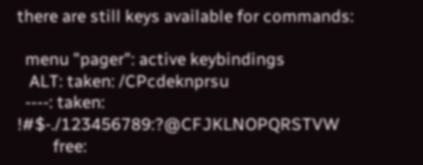there are still keys available for commands:

  menu "pager": active keybindings
   ALT: taken: /CPcdeknprsu
  ----: taken: !#$-./123456789:?@CFJKLNOPQRSTVW
         free: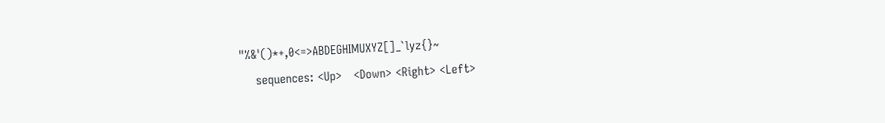"%&'()*+,0<=>ABDEGHIMUXYZ[]_`lyz{}~
    sequences: <Up>   <Down> <Right> <Left>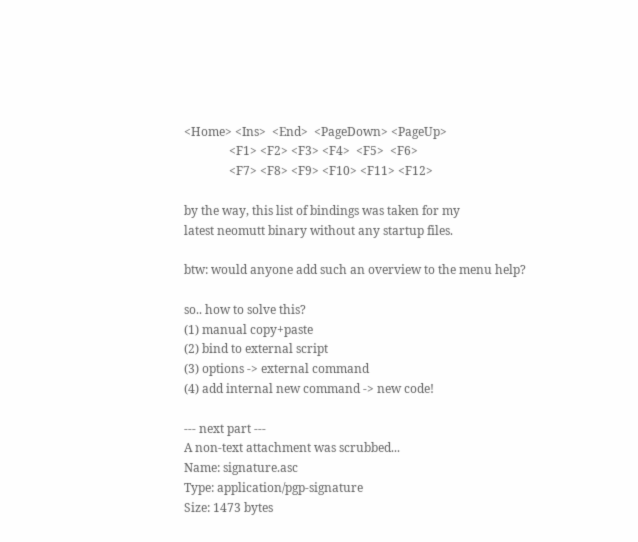<Home> <Ins>  <End>  <PageDown> <PageUp>
               <F1> <F2> <F3> <F4>  <F5>  <F6>
               <F7> <F8> <F9> <F10> <F11> <F12>

by the way, this list of bindings was taken for my
latest neomutt binary without any startup files.

btw: would anyone add such an overview to the menu help?

so.. how to solve this?
(1) manual copy+paste
(2) bind to external script
(3) options -> external command
(4) add internal new command -> new code!

--- next part ---
A non-text attachment was scrubbed...
Name: signature.asc
Type: application/pgp-signature
Size: 1473 bytes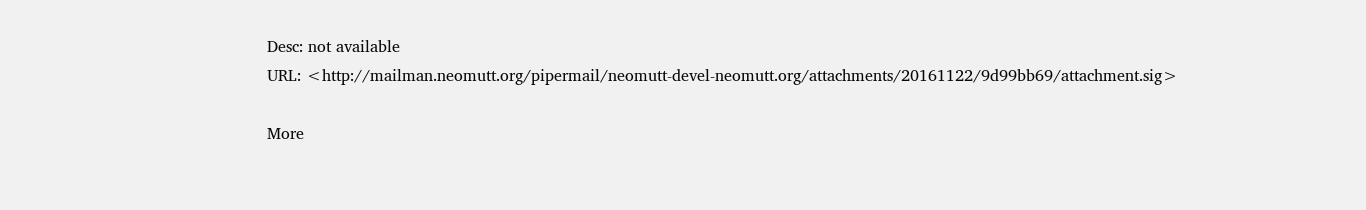Desc: not available
URL: <http://mailman.neomutt.org/pipermail/neomutt-devel-neomutt.org/attachments/20161122/9d99bb69/attachment.sig>

More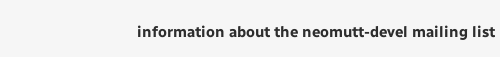information about the neomutt-devel mailing list